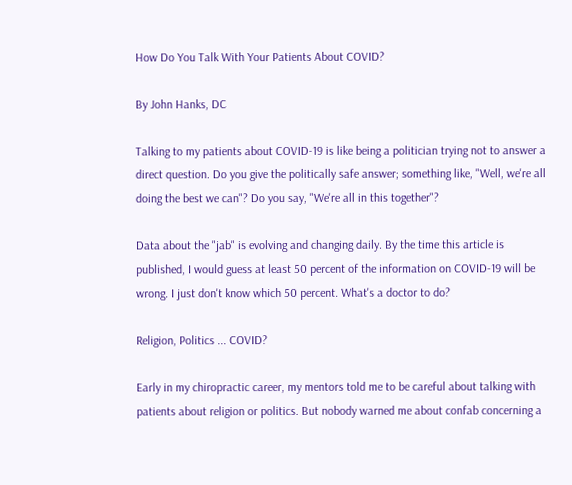How Do You Talk With Your Patients About COVID?

By John Hanks, DC

Talking to my patients about COVID-19 is like being a politician trying not to answer a direct question. Do you give the politically safe answer; something like, "Well, we're all doing the best we can"? Do you say, "We're all in this together"?

Data about the "jab" is evolving and changing daily. By the time this article is published, I would guess at least 50 percent of the information on COVID-19 will be wrong. I just don't know which 50 percent. What's a doctor to do?

Religion, Politics ... COVID?

Early in my chiropractic career, my mentors told me to be careful about talking with patients about religion or politics. But nobody warned me about confab concerning a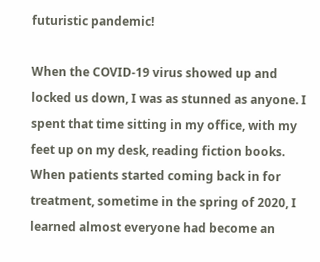futuristic pandemic!

When the COVID-19 virus showed up and locked us down, I was as stunned as anyone. I spent that time sitting in my office, with my feet up on my desk, reading fiction books. When patients started coming back in for treatment, sometime in the spring of 2020, I learned almost everyone had become an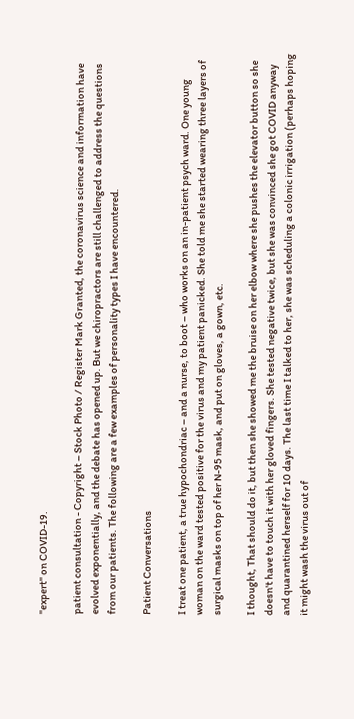"expert" on COVID-19.

patient consultation - Copyright – Stock Photo / Register Mark Granted, the coronavirus science and information have evolved exponentially, and the debate has opened up. But we chiropractors are still challenged to address the questions from our patients. The following are a few examples of personality types I have encountered.

Patient Conversations

I treat one patient, a true hypochondriac – and a nurse, to boot – who works on an in-patient psych ward. One young woman on the ward tested positive for the virus and my patient panicked. She told me she started wearing three layers of surgical masks on top of her N-95 mask, and put on gloves, a gown, etc.

I thought, That should do it, but then she showed me the bruise on her elbow where she pushes the elevator button so she doesn't have to touch it with her gloved fingers. She tested negative twice, but she was convinced she got COVID anyway and quarantined herself for 10 days. The last time I talked to her, she was scheduling a colonic irrigation (perhaps hoping it might wash the virus out of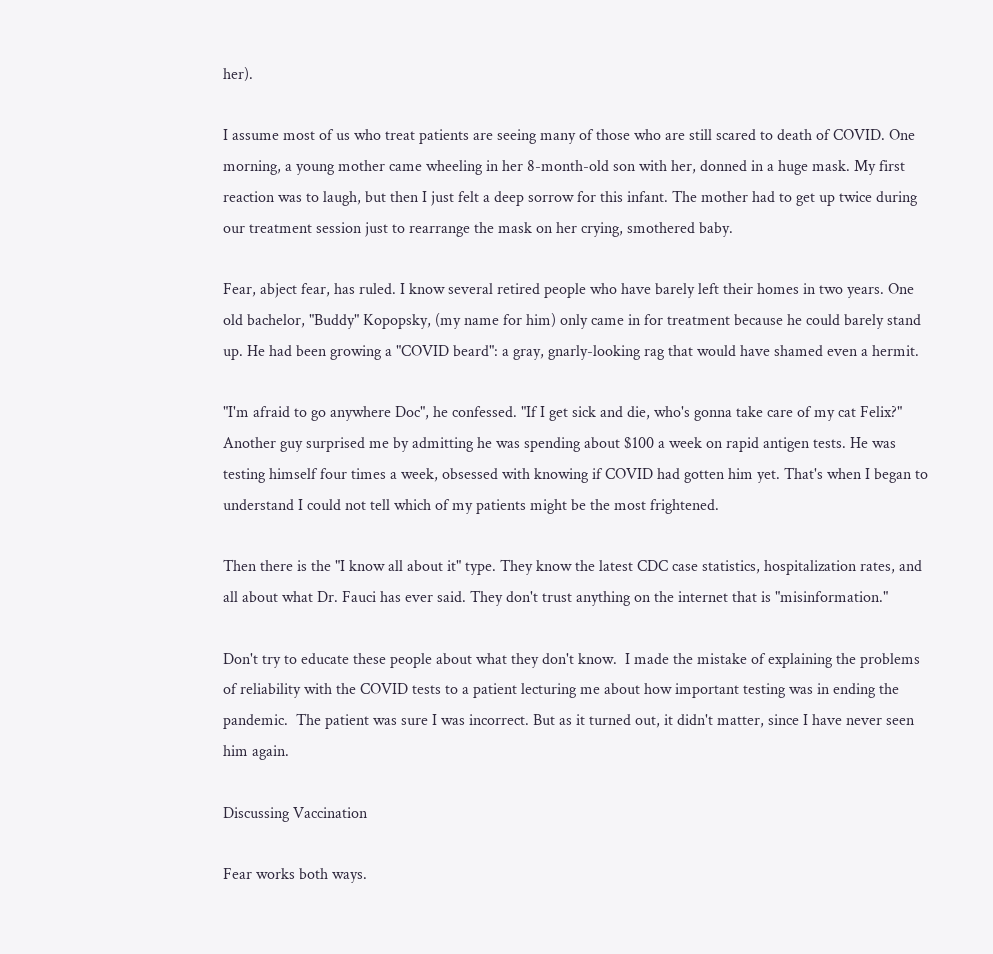her).

I assume most of us who treat patients are seeing many of those who are still scared to death of COVID. One morning, a young mother came wheeling in her 8-month-old son with her, donned in a huge mask. My first reaction was to laugh, but then I just felt a deep sorrow for this infant. The mother had to get up twice during our treatment session just to rearrange the mask on her crying, smothered baby.

Fear, abject fear, has ruled. I know several retired people who have barely left their homes in two years. One old bachelor, "Buddy" Kopopsky, (my name for him) only came in for treatment because he could barely stand up. He had been growing a "COVID beard": a gray, gnarly-looking rag that would have shamed even a hermit.

"I'm afraid to go anywhere Doc", he confessed. "If I get sick and die, who's gonna take care of my cat Felix?" Another guy surprised me by admitting he was spending about $100 a week on rapid antigen tests. He was testing himself four times a week, obsessed with knowing if COVID had gotten him yet. That's when I began to understand I could not tell which of my patients might be the most frightened.

Then there is the "I know all about it" type. They know the latest CDC case statistics, hospitalization rates, and all about what Dr. Fauci has ever said. They don't trust anything on the internet that is "misinformation."

Don't try to educate these people about what they don't know.  I made the mistake of explaining the problems of reliability with the COVID tests to a patient lecturing me about how important testing was in ending the pandemic.  The patient was sure I was incorrect. But as it turned out, it didn't matter, since I have never seen him again.

Discussing Vaccination

Fear works both ways.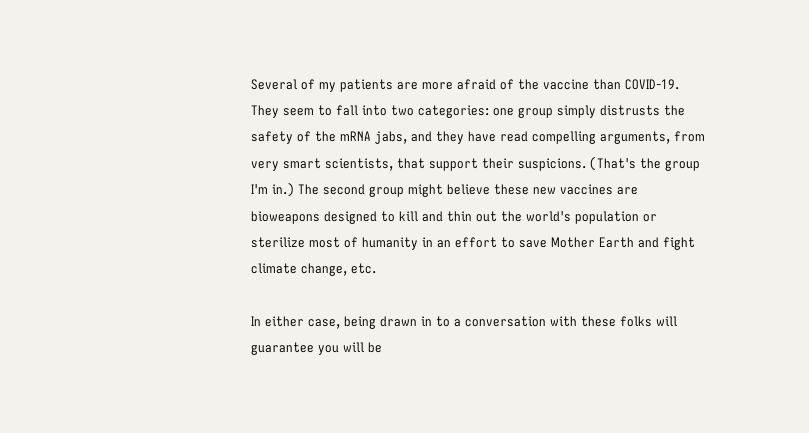Several of my patients are more afraid of the vaccine than COVID-19. They seem to fall into two categories: one group simply distrusts the safety of the mRNA jabs, and they have read compelling arguments, from very smart scientists, that support their suspicions. (That's the group I'm in.) The second group might believe these new vaccines are bioweapons designed to kill and thin out the world's population or sterilize most of humanity in an effort to save Mother Earth and fight climate change, etc.

In either case, being drawn in to a conversation with these folks will guarantee you will be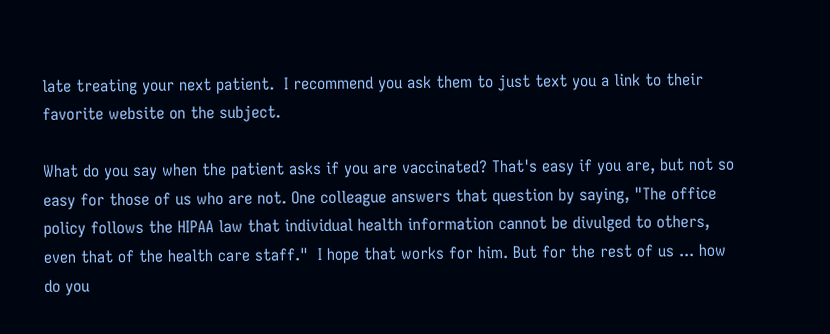late treating your next patient.  I recommend you ask them to just text you a link to their favorite website on the subject.

What do you say when the patient asks if you are vaccinated? That's easy if you are, but not so easy for those of us who are not. One colleague answers that question by saying, "The office policy follows the HIPAA law that individual health information cannot be divulged to others, even that of the health care staff."  I hope that works for him. But for the rest of us ... how do you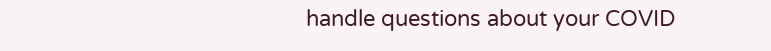handle questions about your COVID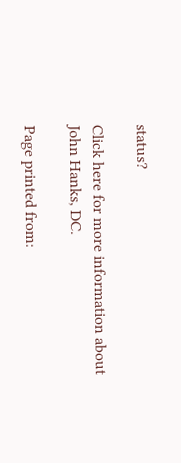status?

Click here for more information about John Hanks, DC.

Page printed from: